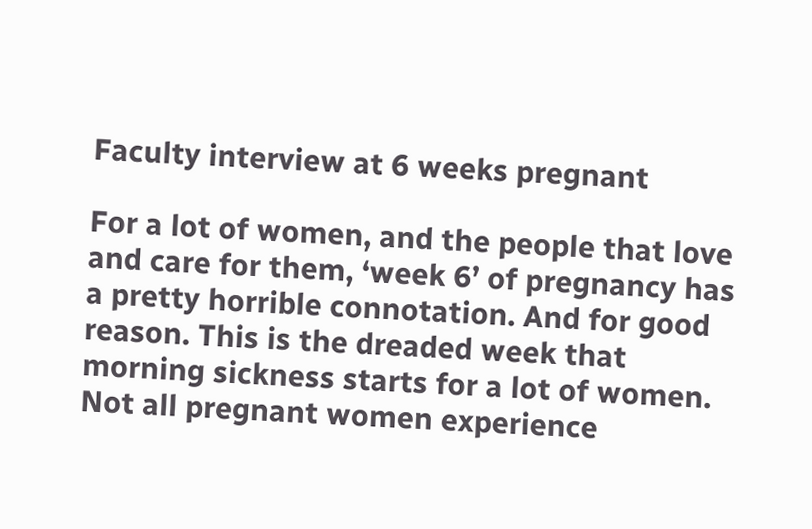Faculty interview at 6 weeks pregnant

For a lot of women, and the people that love and care for them, ‘week 6’ of pregnancy has a pretty horrible connotation. And for good reason. This is the dreaded week that morning sickness starts for a lot of women. Not all pregnant women experience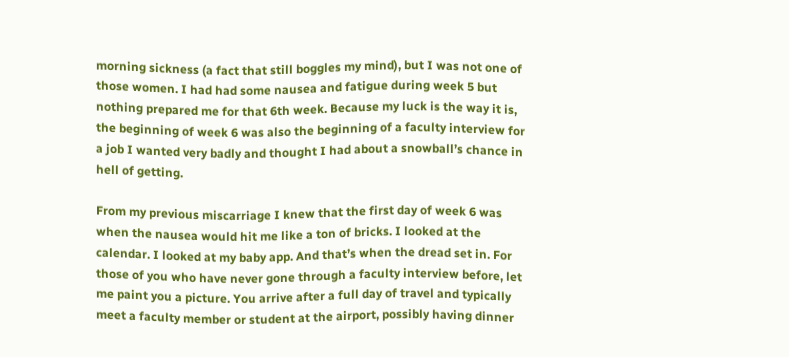morning sickness (a fact that still boggles my mind), but I was not one of those women. I had had some nausea and fatigue during week 5 but nothing prepared me for that 6th week. Because my luck is the way it is, the beginning of week 6 was also the beginning of a faculty interview for a job I wanted very badly and thought I had about a snowball’s chance in hell of getting.

From my previous miscarriage I knew that the first day of week 6 was when the nausea would hit me like a ton of bricks. I looked at the calendar. I looked at my baby app. And that’s when the dread set in. For those of you who have never gone through a faculty interview before, let me paint you a picture. You arrive after a full day of travel and typically meet a faculty member or student at the airport, possibly having dinner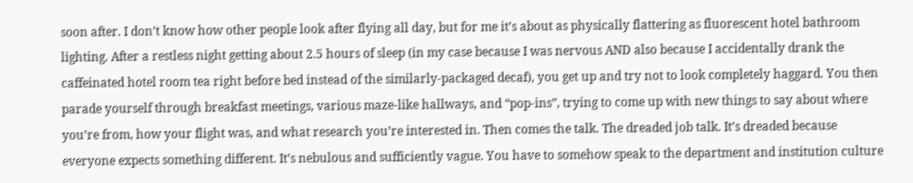soon after. I don’t know how other people look after flying all day, but for me it’s about as physically flattering as fluorescent hotel bathroom lighting. After a restless night getting about 2.5 hours of sleep (in my case because I was nervous AND also because I accidentally drank the caffeinated hotel room tea right before bed instead of the similarly-packaged decaf), you get up and try not to look completely haggard. You then parade yourself through breakfast meetings, various maze-like hallways, and “pop-ins”, trying to come up with new things to say about where you’re from, how your flight was, and what research you’re interested in. Then comes the talk. The dreaded job talk. It’s dreaded because everyone expects something different. It’s nebulous and sufficiently vague. You have to somehow speak to the department and institution culture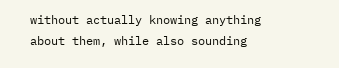without actually knowing anything about them, while also sounding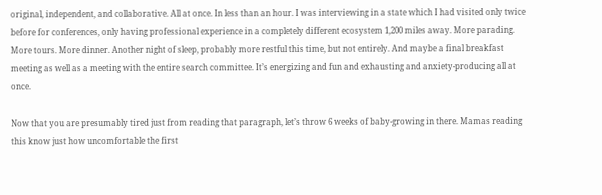original, independent, and collaborative. All at once. In less than an hour. I was interviewing in a state which I had visited only twice before for conferences, only having professional experience in a completely different ecosystem 1,200 miles away. More parading. More tours. More dinner. Another night of sleep, probably more restful this time, but not entirely. And maybe a final breakfast meeting as well as a meeting with the entire search committee. It’s energizing and fun and exhausting and anxiety-producing all at once.

Now that you are presumably tired just from reading that paragraph, let’s throw 6 weeks of baby-growing in there. Mamas reading this know just how uncomfortable the first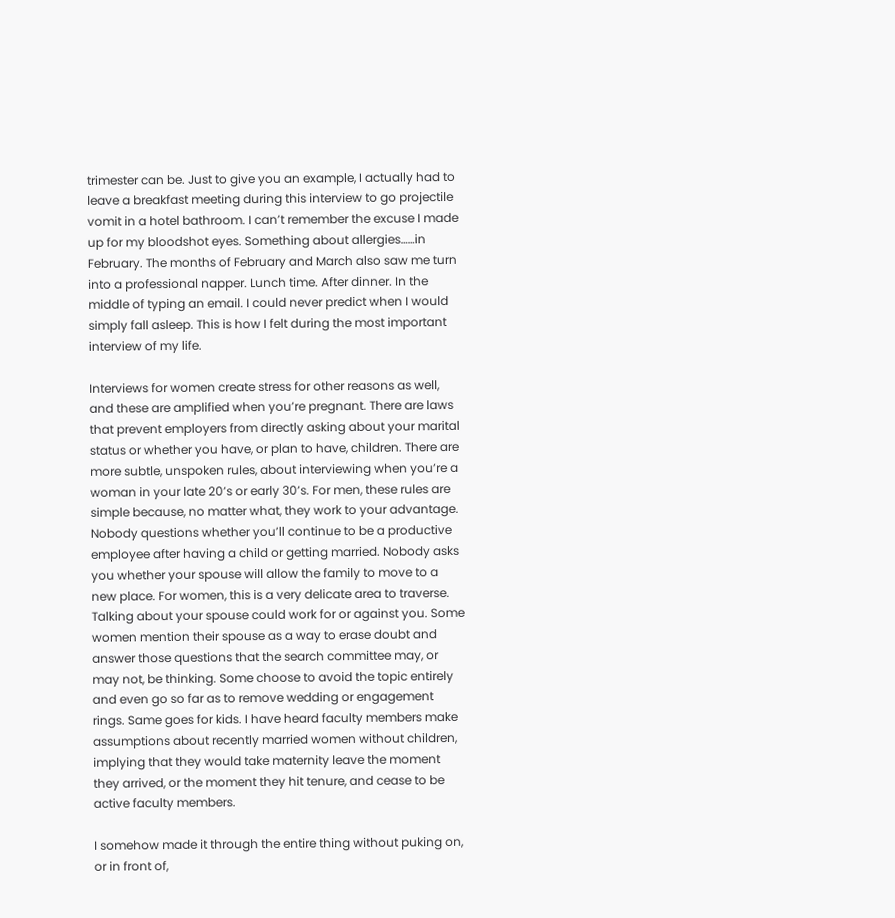trimester can be. Just to give you an example, I actually had to leave a breakfast meeting during this interview to go projectile vomit in a hotel bathroom. I can’t remember the excuse I made up for my bloodshot eyes. Something about allergies……in February. The months of February and March also saw me turn into a professional napper. Lunch time. After dinner. In the middle of typing an email. I could never predict when I would simply fall asleep. This is how I felt during the most important interview of my life.

Interviews for women create stress for other reasons as well, and these are amplified when you’re pregnant. There are laws that prevent employers from directly asking about your marital status or whether you have, or plan to have, children. There are more subtle, unspoken rules, about interviewing when you’re a woman in your late 20’s or early 30’s. For men, these rules are simple because, no matter what, they work to your advantage. Nobody questions whether you’ll continue to be a productive employee after having a child or getting married. Nobody asks you whether your spouse will allow the family to move to a new place. For women, this is a very delicate area to traverse. Talking about your spouse could work for or against you. Some women mention their spouse as a way to erase doubt and answer those questions that the search committee may, or may not, be thinking. Some choose to avoid the topic entirely and even go so far as to remove wedding or engagement rings. Same goes for kids. I have heard faculty members make assumptions about recently married women without children, implying that they would take maternity leave the moment they arrived, or the moment they hit tenure, and cease to be active faculty members.

I somehow made it through the entire thing without puking on, or in front of,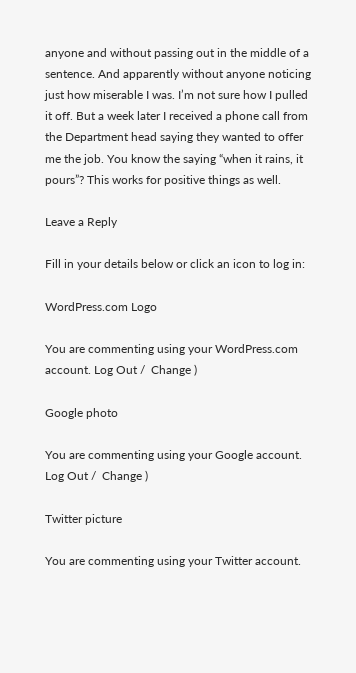anyone and without passing out in the middle of a sentence. And apparently without anyone noticing just how miserable I was. I’m not sure how I pulled it off. But a week later I received a phone call from the Department head saying they wanted to offer me the job. You know the saying “when it rains, it pours”? This works for positive things as well.

Leave a Reply

Fill in your details below or click an icon to log in:

WordPress.com Logo

You are commenting using your WordPress.com account. Log Out /  Change )

Google photo

You are commenting using your Google account. Log Out /  Change )

Twitter picture

You are commenting using your Twitter account.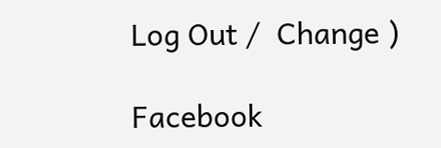Log Out /  Change )

Facebook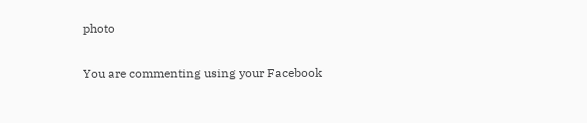photo

You are commenting using your Facebook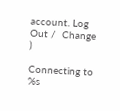account. Log Out /  Change )

Connecting to %s